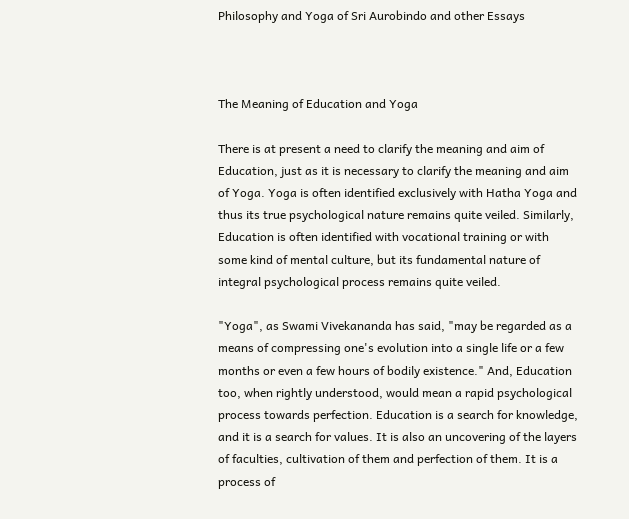Philosophy and Yoga of Sri Aurobindo and other Essays



The Meaning of Education and Yoga

There is at present a need to clarify the meaning and aim of Education, just as it is necessary to clarify the meaning and aim of Yoga. Yoga is often identified exclusively with Hatha Yoga and thus its true psychological nature remains quite veiled. Similarly, Education is often identified with vocational training or with some kind of mental culture, but its fundamental nature of integral psychological process remains quite veiled.

"Yoga", as Swami Vivekananda has said, "may be regarded as a means of compressing one's evolution into a single life or a few months or even a few hours of bodily existence." And, Education too, when rightly understood, would mean a rapid psychological process towards perfection. Education is a search for knowledge, and it is a search for values. It is also an uncovering of the layers of faculties, cultivation of them and perfection of them. It is a process of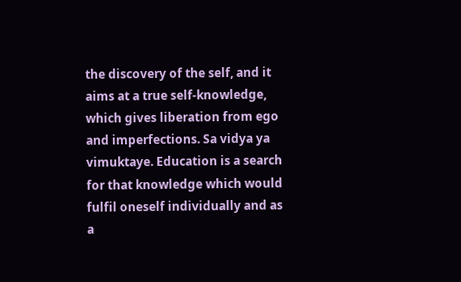the discovery of the self, and it aims at a true self-knowledge, which gives liberation from ego and imperfections. Sa vidya ya vimuktaye. Education is a search for that knowledge which would fulfil oneself individually and as a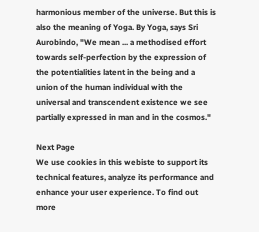harmonious member of the universe. But this is also the meaning of Yoga. By Yoga, says Sri Aurobindo, "We mean ... a methodised effort towards self-perfection by the expression of the potentialities latent in the being and a union of the human individual with the universal and transcendent existence we see partially expressed in man and in the cosmos."

Next Page
We use cookies in this webiste to support its technical features, analyze its performance and enhance your user experience. To find out more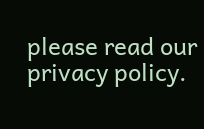please read our privacy policy.